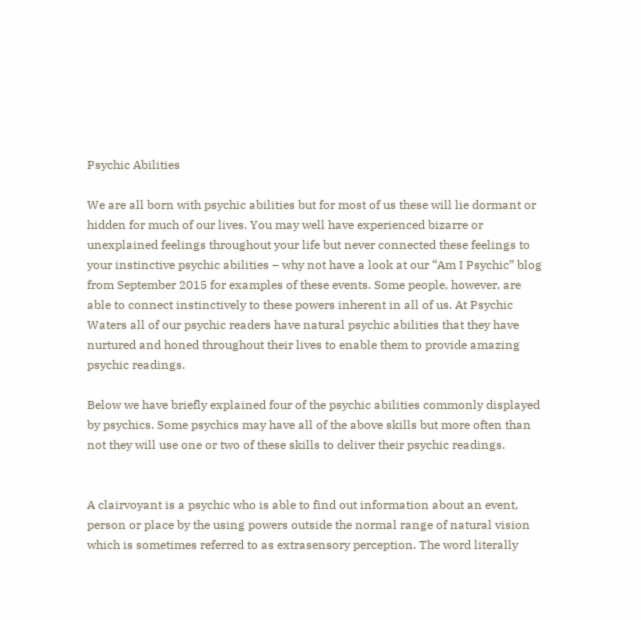Psychic Abilities

We are all born with psychic abilities but for most of us these will lie dormant or hidden for much of our lives. You may well have experienced bizarre or unexplained feelings throughout your life but never connected these feelings to your instinctive psychic abilities – why not have a look at our “Am I Psychic” blog from September 2015 for examples of these events. Some people, however, are able to connect instinctively to these powers inherent in all of us. At Psychic Waters all of our psychic readers have natural psychic abilities that they have nurtured and honed throughout their lives to enable them to provide amazing psychic readings.

Below we have briefly explained four of the psychic abilities commonly displayed by psychics. Some psychics may have all of the above skills but more often than not they will use one or two of these skills to deliver their psychic readings.


A clairvoyant is a psychic who is able to find out information about an event, person or place by the using powers outside the normal range of natural vision which is sometimes referred to as extrasensory perception. The word literally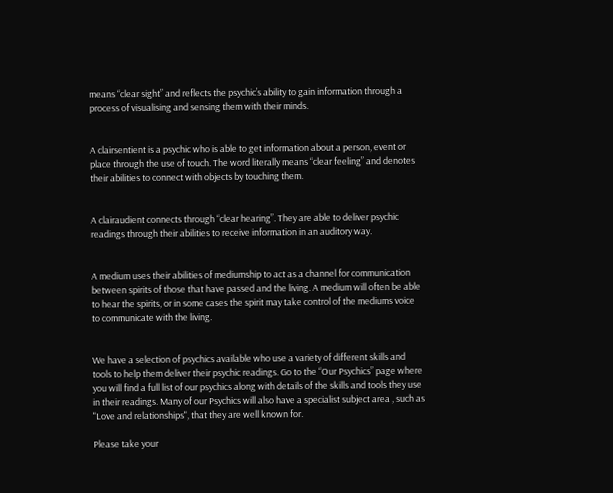means “clear sight” and reflects the psychic’s ability to gain information through a process of visualising and sensing them with their minds.


A clairsentient is a psychic who is able to get information about a person, event or place through the use of touch. The word literally means “clear feeling” and denotes their abilities to connect with objects by touching them.


A clairaudient connects through “clear hearing”. They are able to deliver psychic readings through their abilities to receive information in an auditory way.


A medium uses their abilities of mediumship to act as a channel for communication between spirits of those that have passed and the living. A medium will often be able to hear the spirits, or in some cases the spirit may take control of the mediums voice to communicate with the living.


We have a selection of psychics available who use a variety of different skills and tools to help them deliver their psychic readings. Go to the “Our Psychics” page where you will find a full list of our psychics along with details of the skills and tools they use in their readings. Many of our Psychics will also have a specialist subject area , such as "Love and relationships", that they are well known for.

Please take your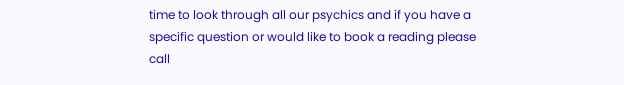time to look through all our psychics and if you have a specific question or would like to book a reading please call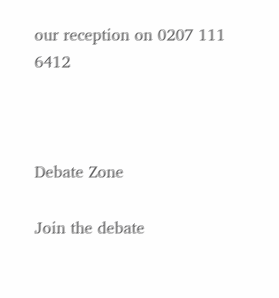our reception on 0207 111 6412



Debate Zone

Join the debate